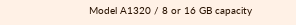Model A1320 / 8 or 16 GB capacity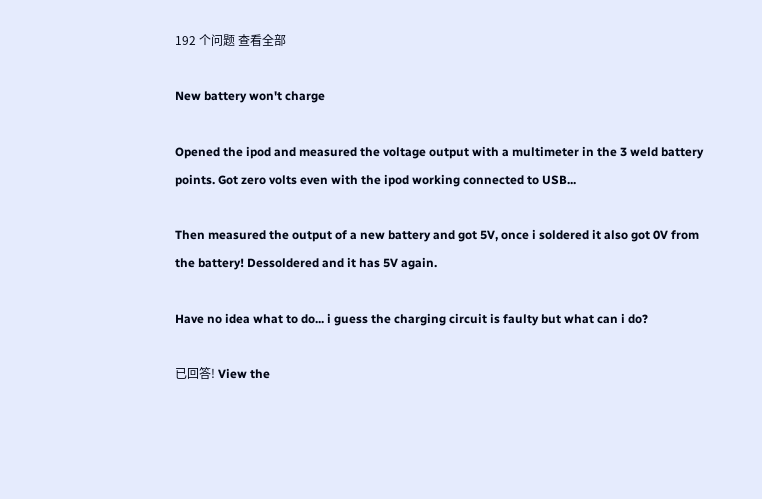192 个问题 查看全部

New battery won't charge

Opened the ipod and measured the voltage output with a multimeter in the 3 weld battery points. Got zero volts even with the ipod working connected to USB...

Then measured the output of a new battery and got 5V, once i soldered it also got 0V from the battery! Dessoldered and it has 5V again.

Have no idea what to do... i guess the charging circuit is faulty but what can i do?

已回答! View the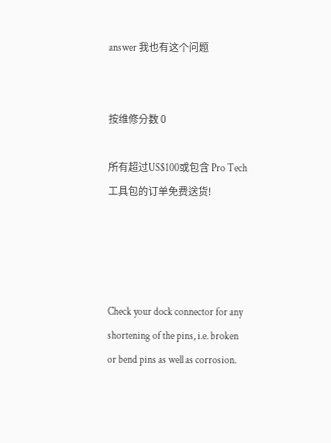answer 我也有这个问题


按维修分数 0

所有超过US$100或包含 Pro Tech工具包的订单免费送货!




Check your dock connector for any shortening of the pins, i.e. broken or bend pins as well as corrosion.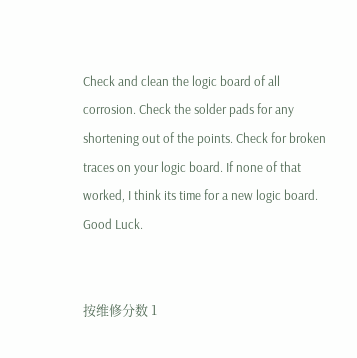Check and clean the logic board of all corrosion. Check the solder pads for any shortening out of the points. Check for broken traces on your logic board. If none of that worked, I think its time for a new logic board. Good Luck.


按维修分数 1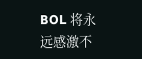BOL 将永远感激不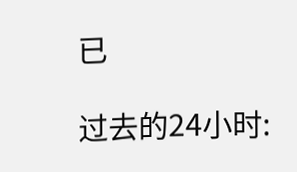已

过去的24小时: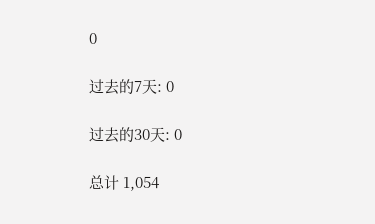0

过去的7天: 0

过去的30天: 0

总计 1,054